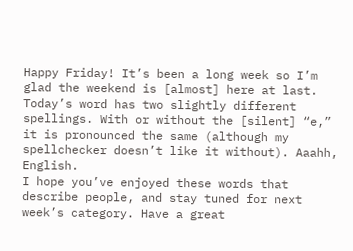Happy Friday! It’s been a long week so I’m glad the weekend is [almost] here at last. Today’s word has two slightly different spellings. With or without the [silent] “e,” it is pronounced the same (although my spellchecker doesn’t like it without). Aaahh, English.
I hope you’ve enjoyed these words that describe people, and stay tuned for next week’s category. Have a great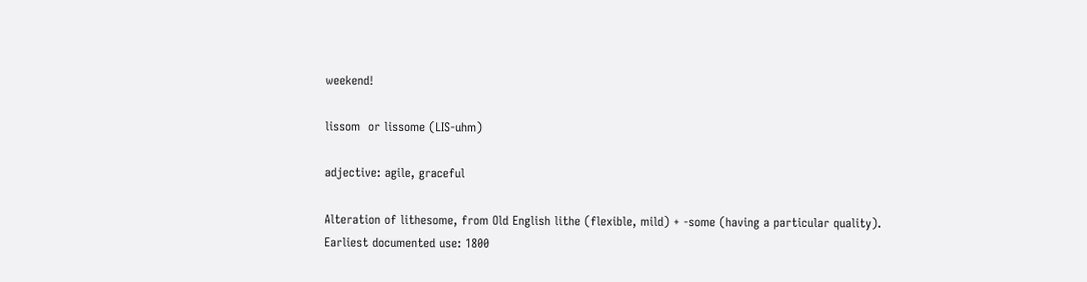weekend!

lissom  or lissome (LIS-uhm)

adjective: agile, graceful

Alteration of lithesome, from Old English lithe (flexible, mild) + -some (having a particular quality).
Earliest documented use: 1800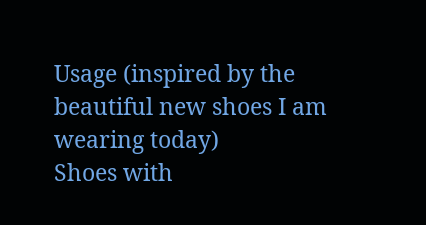Usage (inspired by the beautiful new shoes I am wearing today)
Shoes with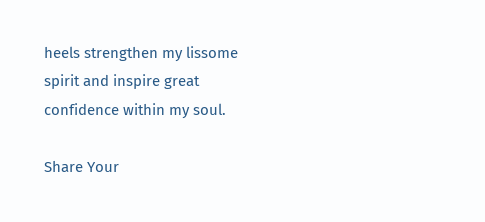heels strengthen my lissome spirit and inspire great confidence within my soul.

Share Your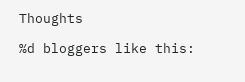Thoughts

%d bloggers like this: